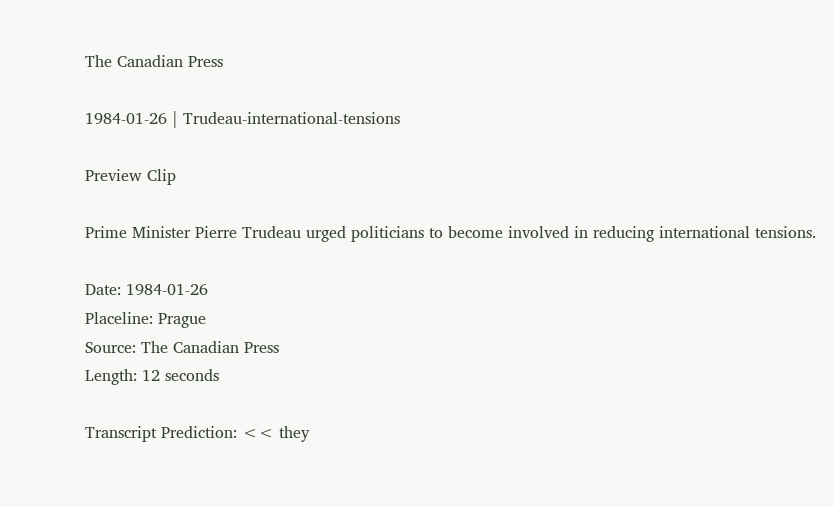The Canadian Press

1984-01-26 | Trudeau-international-tensions

Preview Clip

Prime Minister Pierre Trudeau urged politicians to become involved in reducing international tensions.

Date: 1984-01-26
Placeline: Prague
Source: The Canadian Press
Length: 12 seconds

Transcript Prediction: << they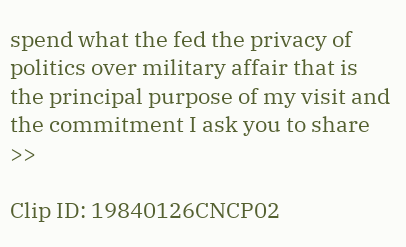spend what the fed the privacy of politics over military affair that is the principal purpose of my visit and the commitment I ask you to share >>

Clip ID: 19840126CNCP02